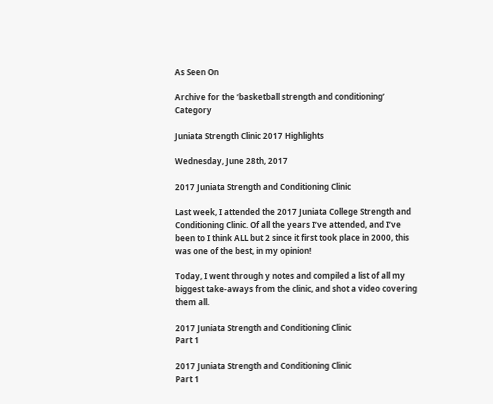As Seen On

Archive for the ‘basketball strength and conditioning’ Category

Juniata Strength Clinic 2017 Highlights

Wednesday, June 28th, 2017

2017 Juniata Strength and Conditioning Clinic

Last week, I attended the 2017 Juniata College Strength and Conditioning Clinic. Of all the years I’ve attended, and I’ve been to I think ALL but 2 since it first took place in 2000, this was one of the best, in my opinion!

Today, I went through y notes and compiled a list of all my biggest take-aways from the clinic, and shot a video covering them all.

2017 Juniata Strength and Conditioning Clinic
Part 1

2017 Juniata Strength and Conditioning Clinic
Part 1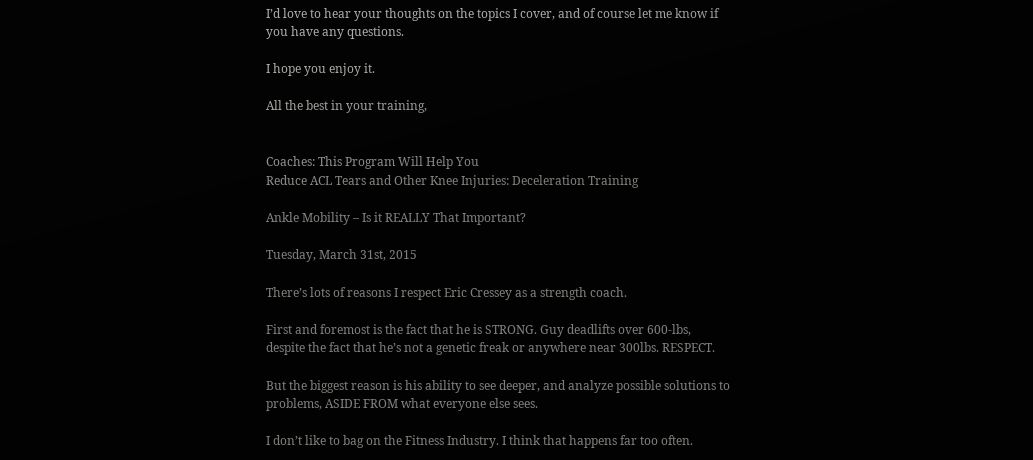I’d love to hear your thoughts on the topics I cover, and of course let me know if you have any questions.

I hope you enjoy it.

All the best in your training,


Coaches: This Program Will Help You
Reduce ACL Tears and Other Knee Injuries: Deceleration Training

Ankle Mobility – Is it REALLY That Important?

Tuesday, March 31st, 2015

There’s lots of reasons I respect Eric Cressey as a strength coach.

First and foremost is the fact that he is STRONG. Guy deadlifts over 600-lbs, despite the fact that he’s not a genetic freak or anywhere near 300lbs. RESPECT.

But the biggest reason is his ability to see deeper, and analyze possible solutions to problems, ASIDE FROM what everyone else sees.

I don’t like to bag on the Fitness Industry. I think that happens far too often.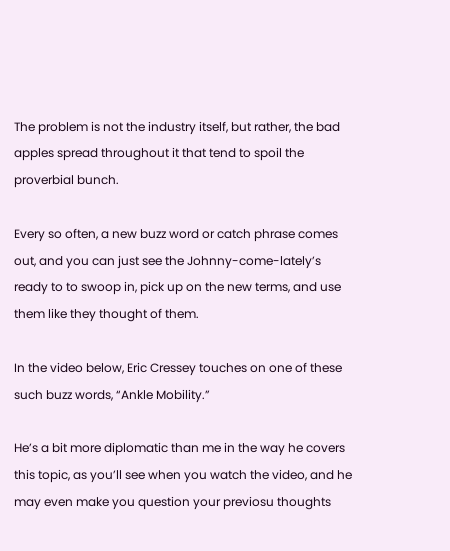The problem is not the industry itself, but rather, the bad apples spread throughout it that tend to spoil the proverbial bunch.

Every so often, a new buzz word or catch phrase comes out, and you can just see the Johnny-come-lately’s ready to to swoop in, pick up on the new terms, and use them like they thought of them.

In the video below, Eric Cressey touches on one of these such buzz words, “Ankle Mobility.”

He’s a bit more diplomatic than me in the way he covers this topic, as you’ll see when you watch the video, and he may even make you question your previosu thoughts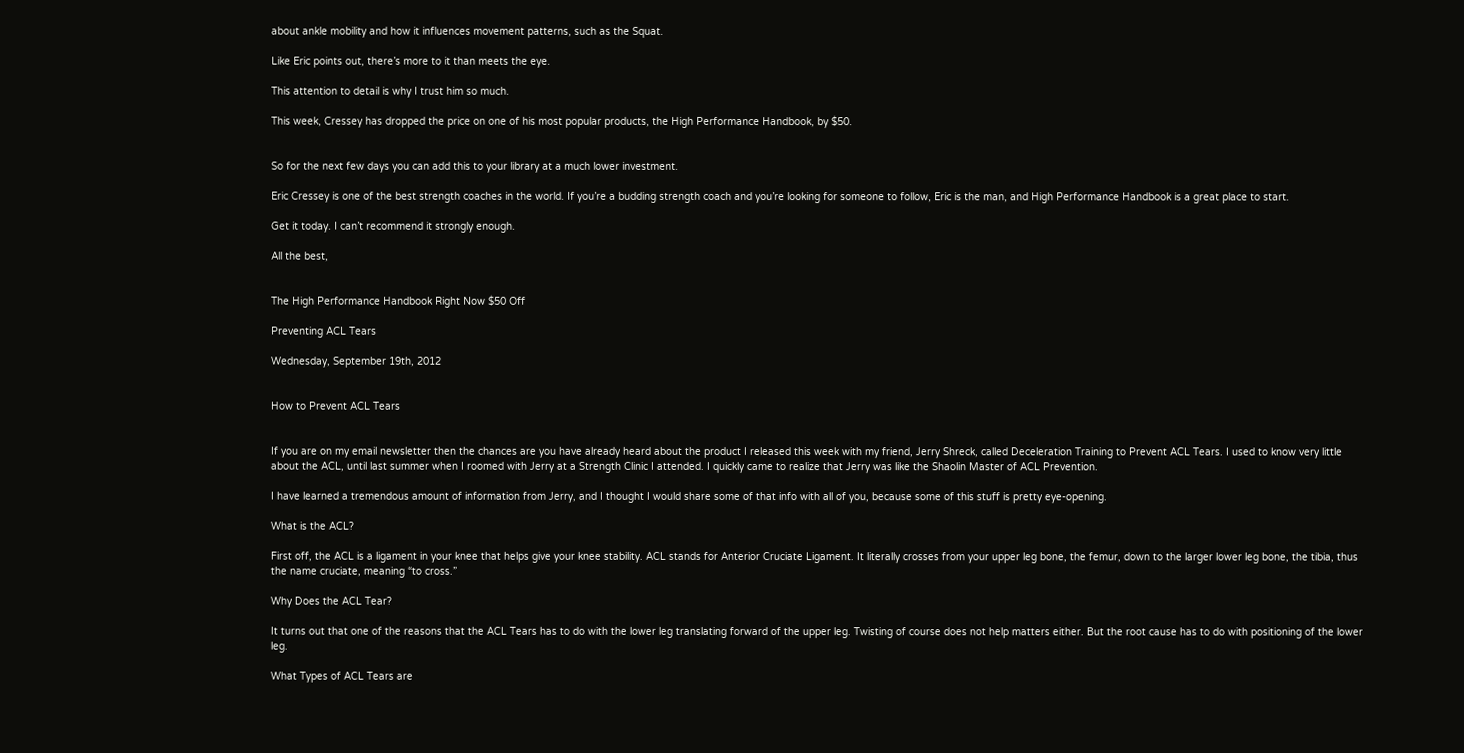about ankle mobility and how it influences movement patterns, such as the Squat.

Like Eric points out, there’s more to it than meets the eye.

This attention to detail is why I trust him so much.

This week, Cressey has dropped the price on one of his most popular products, the High Performance Handbook, by $50.


So for the next few days you can add this to your library at a much lower investment.

Eric Cressey is one of the best strength coaches in the world. If you’re a budding strength coach and you’re looking for someone to follow, Eric is the man, and High Performance Handbook is a great place to start.

Get it today. I can’t recommend it strongly enough.

All the best,


The High Performance Handbook Right Now $50 Off

Preventing ACL Tears

Wednesday, September 19th, 2012


How to Prevent ACL Tears


If you are on my email newsletter then the chances are you have already heard about the product I released this week with my friend, Jerry Shreck, called Deceleration Training to Prevent ACL Tears. I used to know very little about the ACL, until last summer when I roomed with Jerry at a Strength Clinic I attended. I quickly came to realize that Jerry was like the Shaolin Master of ACL Prevention.

I have learned a tremendous amount of information from Jerry, and I thought I would share some of that info with all of you, because some of this stuff is pretty eye-opening.

What is the ACL?

First off, the ACL is a ligament in your knee that helps give your knee stability. ACL stands for Anterior Cruciate Ligament. It literally crosses from your upper leg bone, the femur, down to the larger lower leg bone, the tibia, thus the name cruciate, meaning “to cross.”

Why Does the ACL Tear?

It turns out that one of the reasons that the ACL Tears has to do with the lower leg translating forward of the upper leg. Twisting of course does not help matters either. But the root cause has to do with positioning of the lower leg.

What Types of ACL Tears are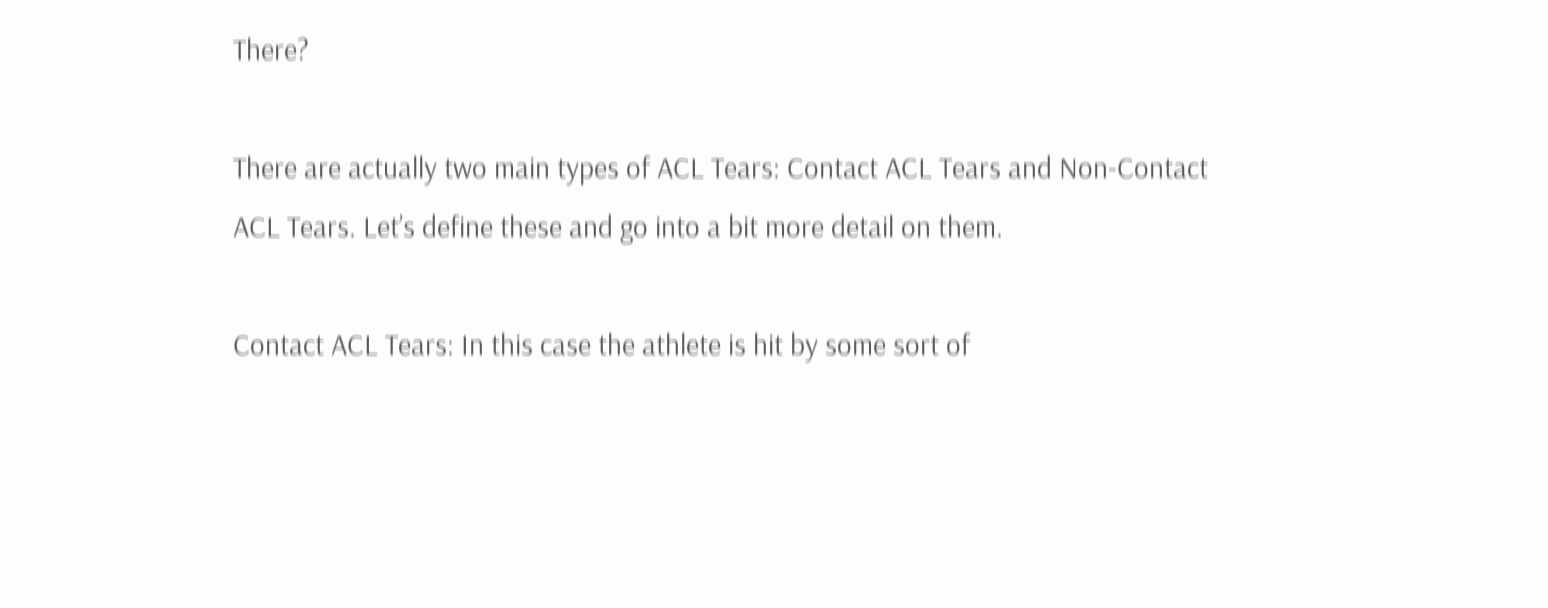There?

There are actually two main types of ACL Tears: Contact ACL Tears and Non-Contact ACL Tears. Let’s define these and go into a bit more detail on them.

Contact ACL Tears: In this case the athlete is hit by some sort of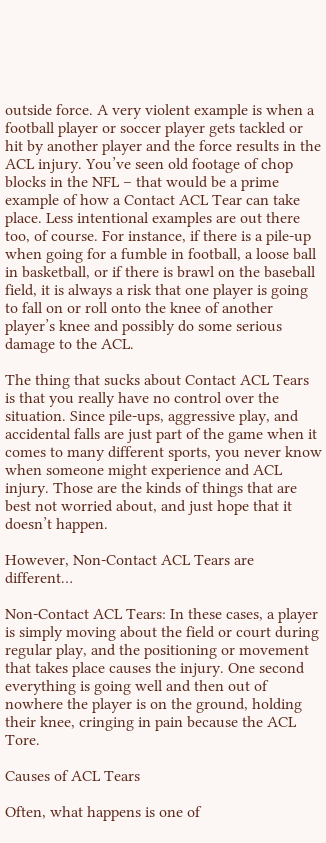outside force. A very violent example is when a football player or soccer player gets tackled or hit by another player and the force results in the ACL injury. You’ve seen old footage of chop blocks in the NFL – that would be a prime example of how a Contact ACL Tear can take place. Less intentional examples are out there too, of course. For instance, if there is a pile-up when going for a fumble in football, a loose ball in basketball, or if there is brawl on the baseball field, it is always a risk that one player is going to fall on or roll onto the knee of another player’s knee and possibly do some serious damage to the ACL.

The thing that sucks about Contact ACL Tears is that you really have no control over the situation. Since pile-ups, aggressive play, and accidental falls are just part of the game when it comes to many different sports, you never know when someone might experience and ACL injury. Those are the kinds of things that are best not worried about, and just hope that it doesn’t happen.

However, Non-Contact ACL Tears are different…

Non-Contact ACL Tears: In these cases, a player is simply moving about the field or court during regular play, and the positioning or movement that takes place causes the injury. One second everything is going well and then out of nowhere the player is on the ground, holding their knee, cringing in pain because the ACL Tore.

Causes of ACL Tears

Often, what happens is one of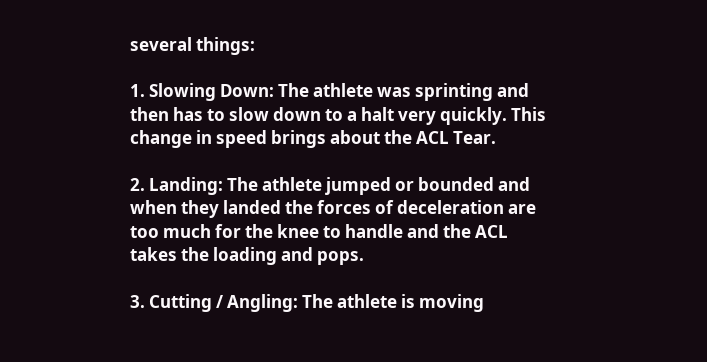several things:

1. Slowing Down: The athlete was sprinting and then has to slow down to a halt very quickly. This change in speed brings about the ACL Tear.

2. Landing: The athlete jumped or bounded and when they landed the forces of deceleration are too much for the knee to handle and the ACL takes the loading and pops.

3. Cutting / Angling: The athlete is moving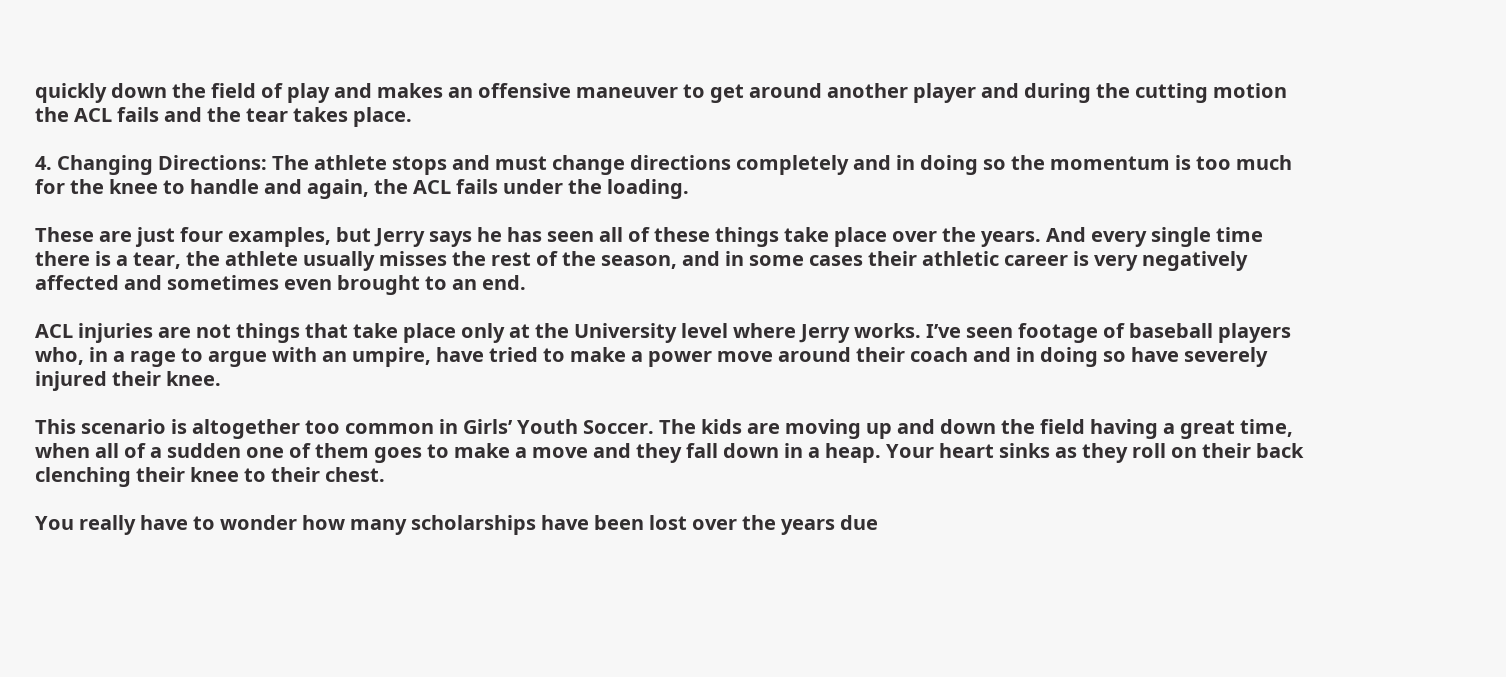quickly down the field of play and makes an offensive maneuver to get around another player and during the cutting motion the ACL fails and the tear takes place.

4. Changing Directions: The athlete stops and must change directions completely and in doing so the momentum is too much for the knee to handle and again, the ACL fails under the loading.

These are just four examples, but Jerry says he has seen all of these things take place over the years. And every single time there is a tear, the athlete usually misses the rest of the season, and in some cases their athletic career is very negatively affected and sometimes even brought to an end.

ACL injuries are not things that take place only at the University level where Jerry works. I’ve seen footage of baseball players who, in a rage to argue with an umpire, have tried to make a power move around their coach and in doing so have severely injured their knee.

This scenario is altogether too common in Girls’ Youth Soccer. The kids are moving up and down the field having a great time, when all of a sudden one of them goes to make a move and they fall down in a heap. Your heart sinks as they roll on their back clenching their knee to their chest.

You really have to wonder how many scholarships have been lost over the years due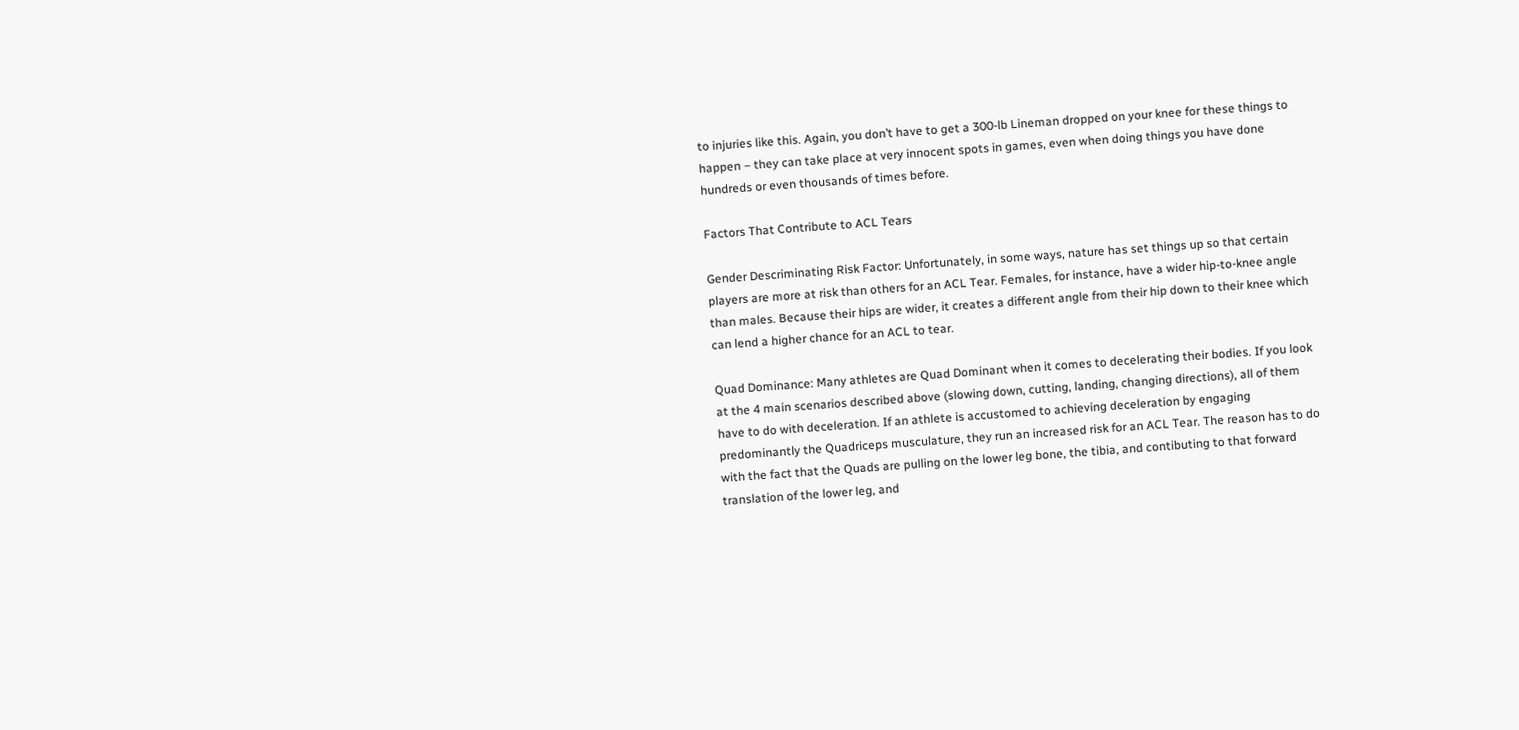to injuries like this. Again, you don’t have to get a 300-lb Lineman dropped on your knee for these things to happen – they can take place at very innocent spots in games, even when doing things you have done hundreds or even thousands of times before.

Factors That Contribute to ACL Tears

Gender Descriminating Risk Factor: Unfortunately, in some ways, nature has set things up so that certain players are more at risk than others for an ACL Tear. Females, for instance, have a wider hip-to-knee angle than males. Because their hips are wider, it creates a different angle from their hip down to their knee which can lend a higher chance for an ACL to tear.

Quad Dominance: Many athletes are Quad Dominant when it comes to decelerating their bodies. If you look at the 4 main scenarios described above (slowing down, cutting, landing, changing directions), all of them have to do with deceleration. If an athlete is accustomed to achieving deceleration by engaging predominantly the Quadriceps musculature, they run an increased risk for an ACL Tear. The reason has to do with the fact that the Quads are pulling on the lower leg bone, the tibia, and contibuting to that forward translation of the lower leg, and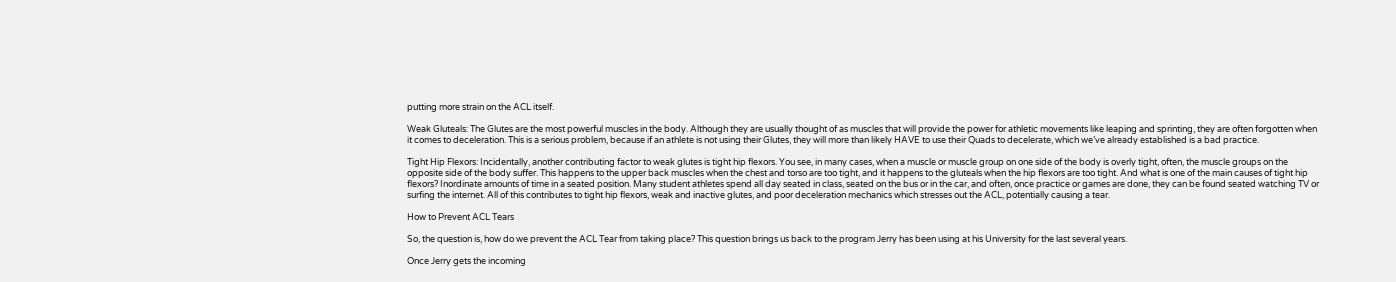putting more strain on the ACL itself.

Weak Gluteals: The Glutes are the most powerful muscles in the body. Although they are usually thought of as muscles that will provide the power for athletic movements like leaping and sprinting, they are often forgotten when it comes to deceleration. This is a serious problem, because if an athlete is not using their Glutes, they will more than likely HAVE to use their Quads to decelerate, which we’ve already established is a bad practice.

Tight Hip Flexors: Incidentally, another contributing factor to weak glutes is tight hip flexors. You see, in many cases, when a muscle or muscle group on one side of the body is overly tight, often, the muscle groups on the opposite side of the body suffer. This happens to the upper back muscles when the chest and torso are too tight, and it happens to the gluteals when the hip flexors are too tight. And what is one of the main causes of tight hip flexors? Inordinate amounts of time in a seated position. Many student athletes spend all day seated in class, seated on the bus or in the car, and often, once practice or games are done, they can be found seated watching TV or surfing the internet. All of this contributes to tight hip flexors, weak and inactive glutes, and poor deceleration mechanics which stresses out the ACL, potentially causing a tear.

How to Prevent ACL Tears

So, the question is, how do we prevent the ACL Tear from taking place? This question brings us back to the program Jerry has been using at his University for the last several years.

Once Jerry gets the incoming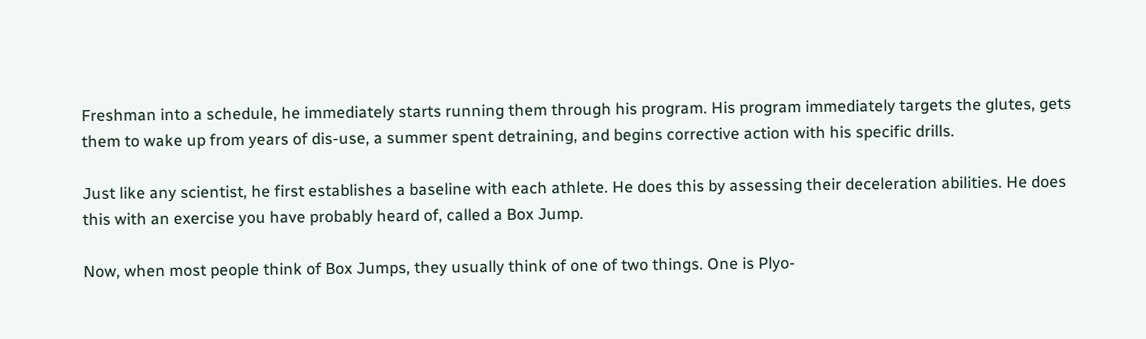Freshman into a schedule, he immediately starts running them through his program. His program immediately targets the glutes, gets them to wake up from years of dis-use, a summer spent detraining, and begins corrective action with his specific drills.

Just like any scientist, he first establishes a baseline with each athlete. He does this by assessing their deceleration abilities. He does this with an exercise you have probably heard of, called a Box Jump.

Now, when most people think of Box Jumps, they usually think of one of two things. One is Plyo-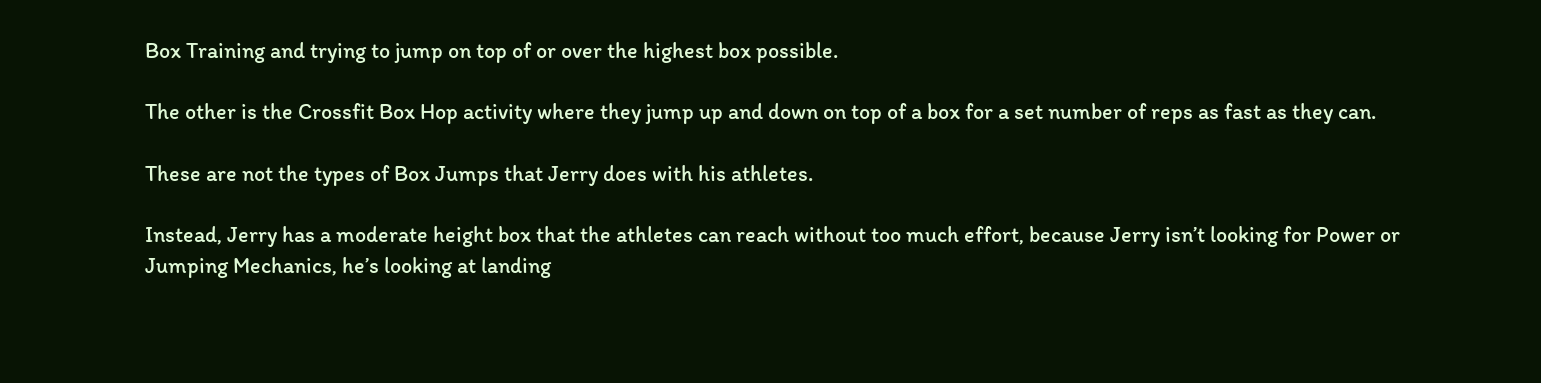Box Training and trying to jump on top of or over the highest box possible.

The other is the Crossfit Box Hop activity where they jump up and down on top of a box for a set number of reps as fast as they can.

These are not the types of Box Jumps that Jerry does with his athletes.

Instead, Jerry has a moderate height box that the athletes can reach without too much effort, because Jerry isn’t looking for Power or Jumping Mechanics, he’s looking at landing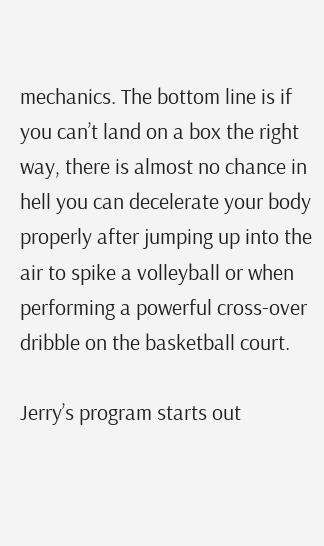mechanics. The bottom line is if you can’t land on a box the right way, there is almost no chance in hell you can decelerate your body properly after jumping up into the air to spike a volleyball or when performing a powerful cross-over dribble on the basketball court.

Jerry’s program starts out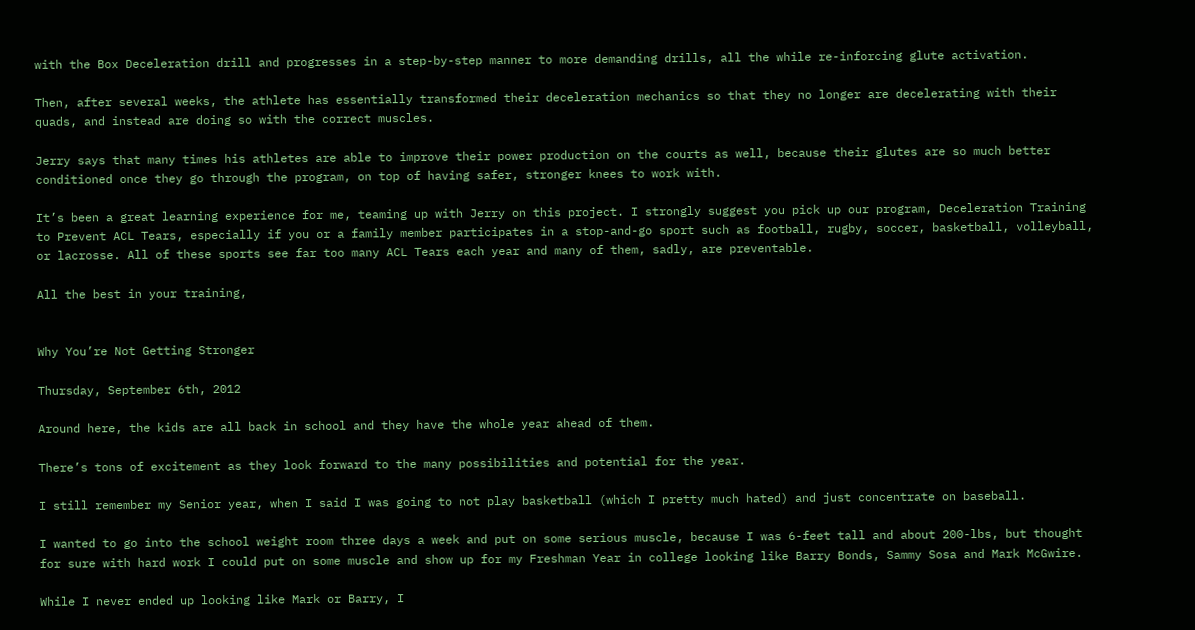with the Box Deceleration drill and progresses in a step-by-step manner to more demanding drills, all the while re-inforcing glute activation.

Then, after several weeks, the athlete has essentially transformed their deceleration mechanics so that they no longer are decelerating with their quads, and instead are doing so with the correct muscles.

Jerry says that many times his athletes are able to improve their power production on the courts as well, because their glutes are so much better conditioned once they go through the program, on top of having safer, stronger knees to work with.

It’s been a great learning experience for me, teaming up with Jerry on this project. I strongly suggest you pick up our program, Deceleration Training to Prevent ACL Tears, especially if you or a family member participates in a stop-and-go sport such as football, rugby, soccer, basketball, volleyball, or lacrosse. All of these sports see far too many ACL Tears each year and many of them, sadly, are preventable.

All the best in your training,


Why You’re Not Getting Stronger

Thursday, September 6th, 2012

Around here, the kids are all back in school and they have the whole year ahead of them.

There’s tons of excitement as they look forward to the many possibilities and potential for the year.

I still remember my Senior year, when I said I was going to not play basketball (which I pretty much hated) and just concentrate on baseball.

I wanted to go into the school weight room three days a week and put on some serious muscle, because I was 6-feet tall and about 200-lbs, but thought for sure with hard work I could put on some muscle and show up for my Freshman Year in college looking like Barry Bonds, Sammy Sosa and Mark McGwire.

While I never ended up looking like Mark or Barry, I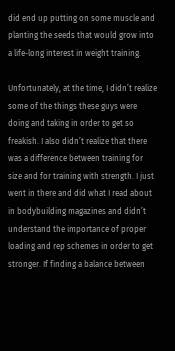did end up putting on some muscle and planting the seeds that would grow into a life-long interest in weight training.

Unfortunately, at the time, I didn’t realize some of the things these guys were doing and taking in order to get so freakish. I also didn’t realize that there was a difference between training for size and for training with strength. I just went in there and did what I read about in bodybuilding magazines and didn’t understand the importance of proper loading and rep schemes in order to get stronger. If finding a balance between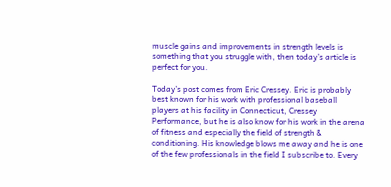muscle gains and improvements in strength levels is something that you struggle with, then today’s article is perfect for you.

Today’s post comes from Eric Cressey. Eric is probably best known for his work with professional baseball players at his facility in Connecticut, Cressey Performance, but he is also know for his work in the arena of fitness and especially the field of strength & conditioning. His knowledge blows me away and he is one of the few professionals in the field I subscribe to. Every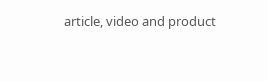article, video and product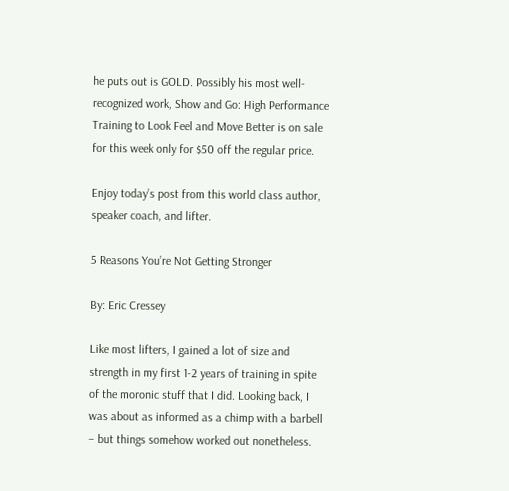he puts out is GOLD. Possibly his most well-recognized work, Show and Go: High Performance Training to Look Feel and Move Better is on sale for this week only for $50 off the regular price.

Enjoy today’s post from this world class author, speaker coach, and lifter.

5 Reasons You’re Not Getting Stronger

By: Eric Cressey

Like most lifters, I gained a lot of size and strength in my first 1-2 years of training in spite of the moronic stuff that I did. Looking back, I was about as informed as a chimp with a barbell – but things somehow worked out nonetheless.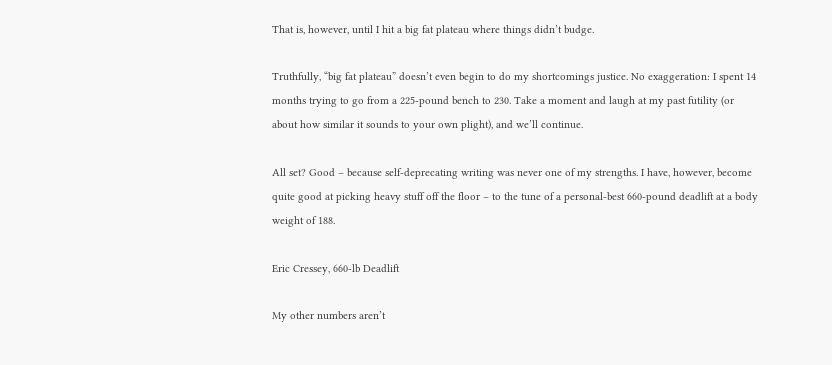That is, however, until I hit a big fat plateau where things didn’t budge.

Truthfully, “big fat plateau” doesn’t even begin to do my shortcomings justice. No exaggeration: I spent 14 months trying to go from a 225-pound bench to 230. Take a moment and laugh at my past futility (or about how similar it sounds to your own plight), and we’ll continue.

All set? Good – because self-deprecating writing was never one of my strengths. I have, however, become quite good at picking heavy stuff off the floor – to the tune of a personal-best 660-pound deadlift at a body weight of 188.

Eric Cressey, 660-lb Deadlift

My other numbers aren’t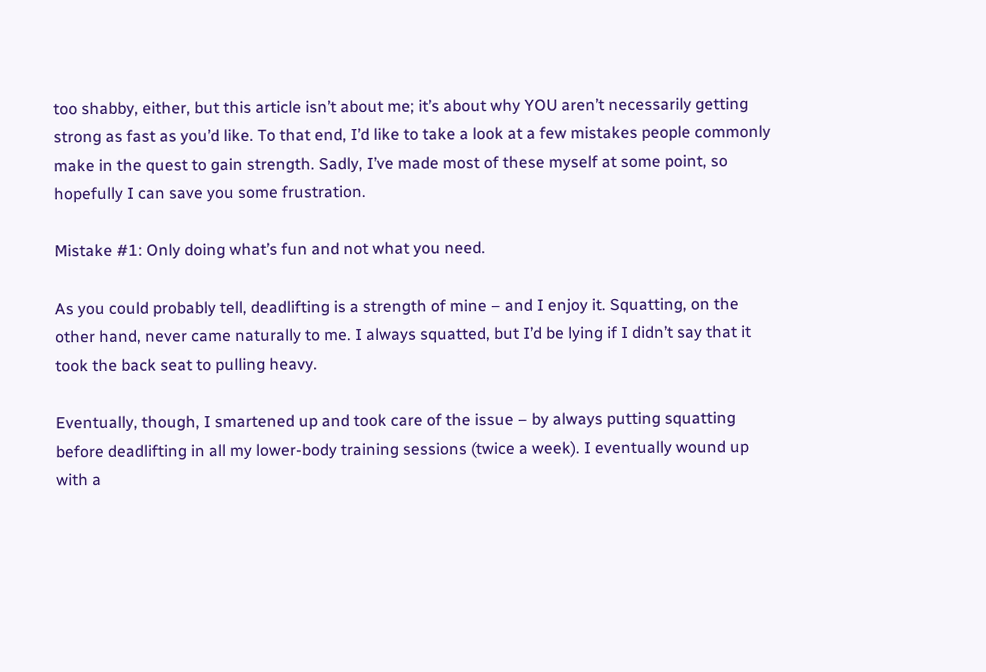too shabby, either, but this article isn’t about me; it’s about why YOU aren’t necessarily getting strong as fast as you’d like. To that end, I’d like to take a look at a few mistakes people commonly make in the quest to gain strength. Sadly, I’ve made most of these myself at some point, so hopefully I can save you some frustration.

Mistake #1: Only doing what’s fun and not what you need.

As you could probably tell, deadlifting is a strength of mine – and I enjoy it. Squatting, on the other hand, never came naturally to me. I always squatted, but I’d be lying if I didn’t say that it took the back seat to pulling heavy.

Eventually, though, I smartened up and took care of the issue – by always putting squatting before deadlifting in all my lower-body training sessions (twice a week). I eventually wound up with a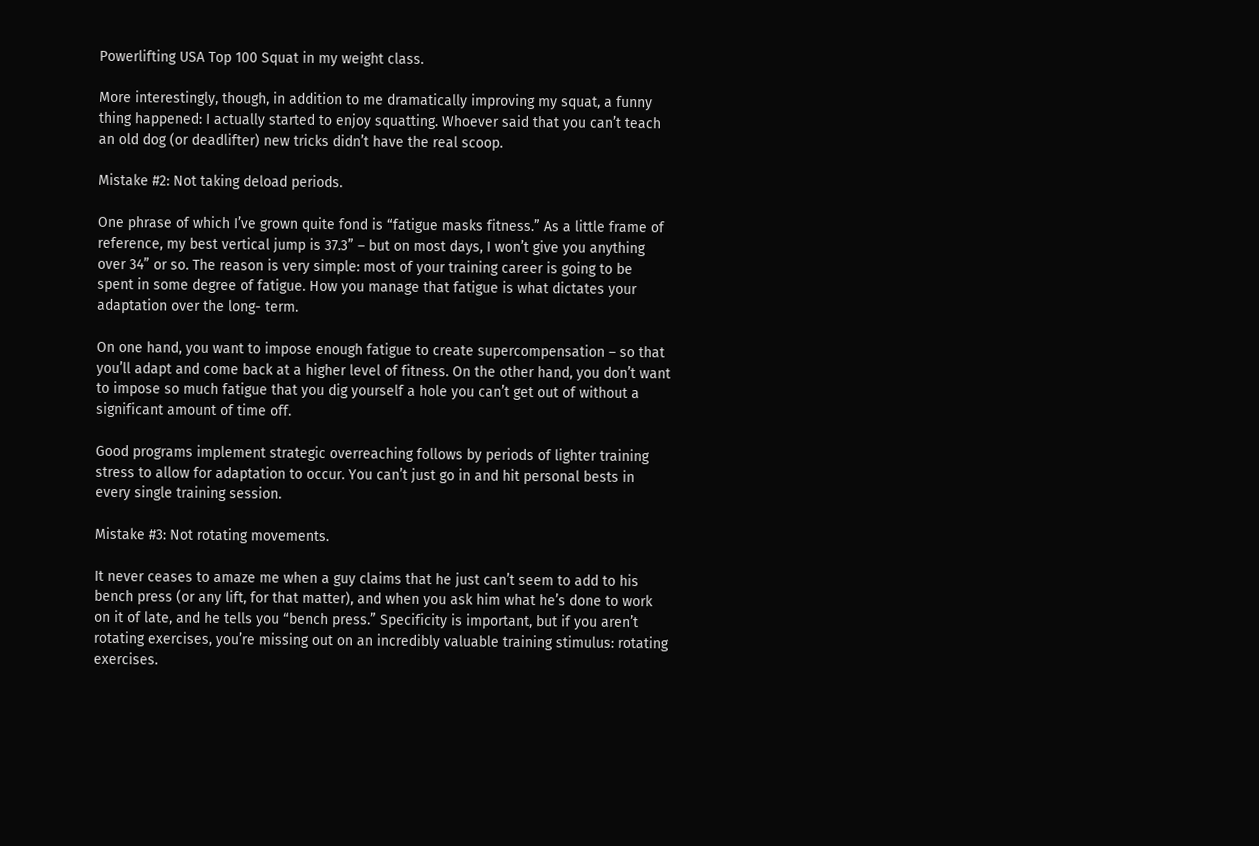Powerlifting USA Top 100 Squat in my weight class.

More interestingly, though, in addition to me dramatically improving my squat, a funny thing happened: I actually started to enjoy squatting. Whoever said that you can’t teach an old dog (or deadlifter) new tricks didn’t have the real scoop.

Mistake #2: Not taking deload periods.

One phrase of which I’ve grown quite fond is “fatigue masks fitness.” As a little frame of reference, my best vertical jump is 37.3” – but on most days, I won’t give you anything over 34” or so. The reason is very simple: most of your training career is going to be spent in some degree of fatigue. How you manage that fatigue is what dictates your adaptation over the long- term.

On one hand, you want to impose enough fatigue to create supercompensation – so that you’ll adapt and come back at a higher level of fitness. On the other hand, you don’t want to impose so much fatigue that you dig yourself a hole you can’t get out of without a significant amount of time off.

Good programs implement strategic overreaching follows by periods of lighter training stress to allow for adaptation to occur. You can’t just go in and hit personal bests in every single training session.

Mistake #3: Not rotating movements.

It never ceases to amaze me when a guy claims that he just can’t seem to add to his bench press (or any lift, for that matter), and when you ask him what he’s done to work on it of late, and he tells you “bench press.” Specificity is important, but if you aren’t rotating exercises, you’re missing out on an incredibly valuable training stimulus: rotating exercises.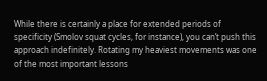While there is certainly a place for extended periods of specificity (Smolov squat cycles, for instance), you can’t push this approach indefinitely. Rotating my heaviest movements was one of the most important lessons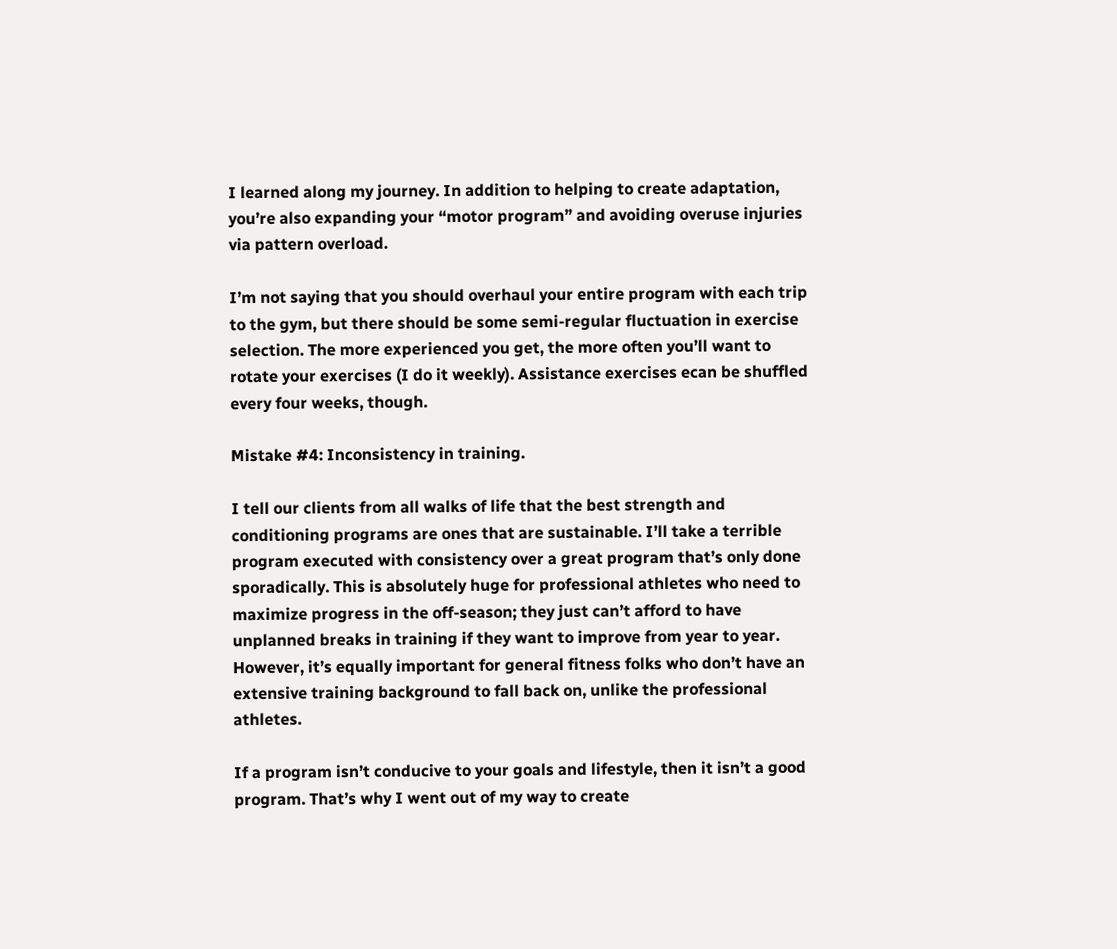I learned along my journey. In addition to helping to create adaptation, you’re also expanding your “motor program” and avoiding overuse injuries via pattern overload.

I’m not saying that you should overhaul your entire program with each trip to the gym, but there should be some semi-regular fluctuation in exercise selection. The more experienced you get, the more often you’ll want to rotate your exercises (I do it weekly). Assistance exercises ecan be shuffled every four weeks, though.

Mistake #4: Inconsistency in training.

I tell our clients from all walks of life that the best strength and conditioning programs are ones that are sustainable. I’ll take a terrible program executed with consistency over a great program that’s only done sporadically. This is absolutely huge for professional athletes who need to maximize progress in the off-season; they just can’t afford to have unplanned breaks in training if they want to improve from year to year. However, it’s equally important for general fitness folks who don’t have an extensive training background to fall back on, unlike the professional athletes.

If a program isn’t conducive to your goals and lifestyle, then it isn’t a good program. That’s why I went out of my way to create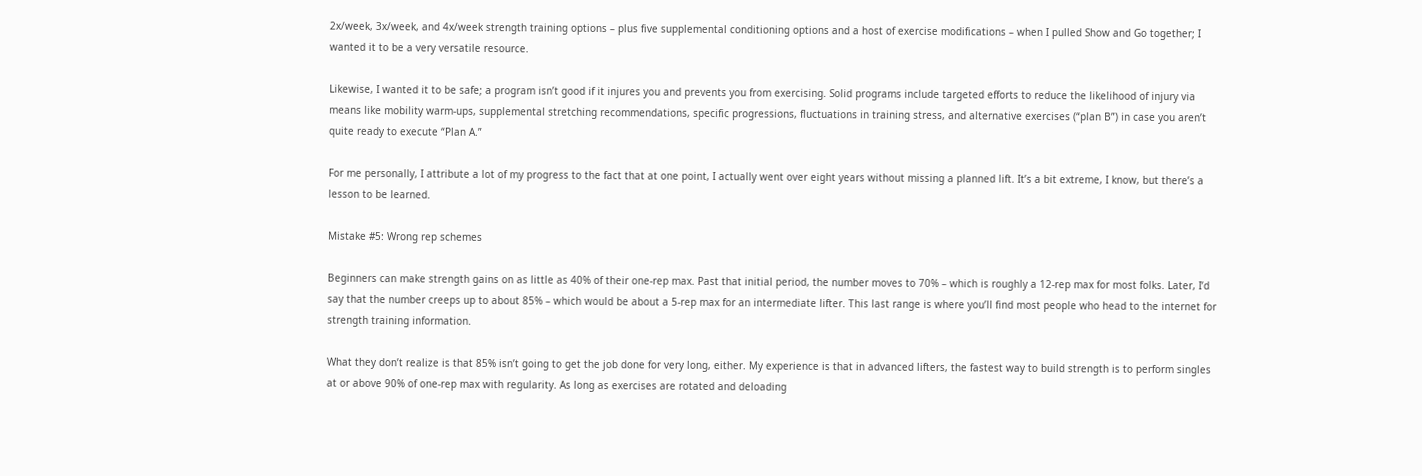2x/week, 3x/week, and 4x/week strength training options – plus five supplemental conditioning options and a host of exercise modifications – when I pulled Show and Go together; I wanted it to be a very versatile resource.

Likewise, I wanted it to be safe; a program isn’t good if it injures you and prevents you from exercising. Solid programs include targeted efforts to reduce the likelihood of injury via means like mobility warm-ups, supplemental stretching recommendations, specific progressions, fluctuations in training stress, and alternative exercises (“plan B”) in case you aren’t quite ready to execute “Plan A.”

For me personally, I attribute a lot of my progress to the fact that at one point, I actually went over eight years without missing a planned lift. It’s a bit extreme, I know, but there’s a lesson to be learned.

Mistake #5: Wrong rep schemes

Beginners can make strength gains on as little as 40% of their one-rep max. Past that initial period, the number moves to 70% – which is roughly a 12-rep max for most folks. Later, I’d say that the number creeps up to about 85% – which would be about a 5-rep max for an intermediate lifter. This last range is where you’ll find most people who head to the internet for strength training information.

What they don’t realize is that 85% isn’t going to get the job done for very long, either. My experience is that in advanced lifters, the fastest way to build strength is to perform singles at or above 90% of one-rep max with regularity. As long as exercises are rotated and deloading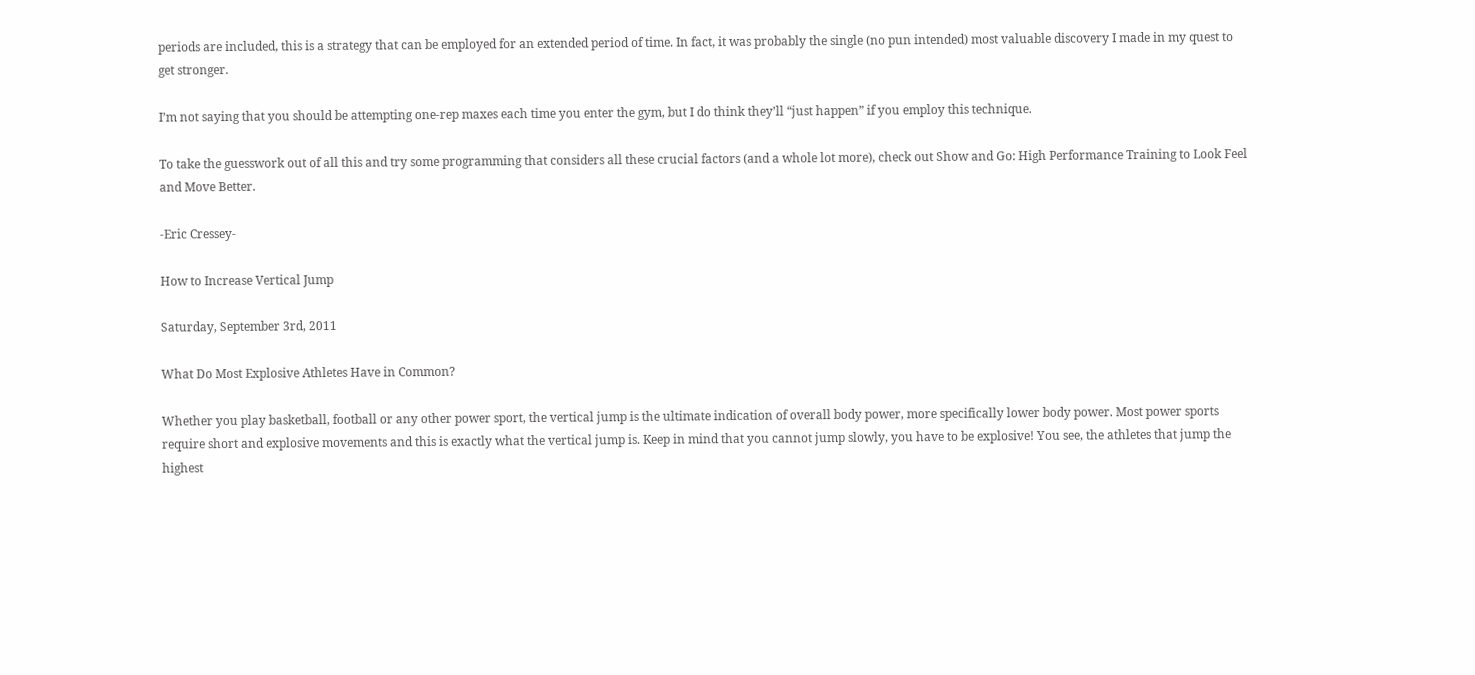periods are included, this is a strategy that can be employed for an extended period of time. In fact, it was probably the single (no pun intended) most valuable discovery I made in my quest to get stronger.

I’m not saying that you should be attempting one-rep maxes each time you enter the gym, but I do think they’ll “just happen” if you employ this technique.

To take the guesswork out of all this and try some programming that considers all these crucial factors (and a whole lot more), check out Show and Go: High Performance Training to Look Feel and Move Better.

-Eric Cressey-

How to Increase Vertical Jump

Saturday, September 3rd, 2011

What Do Most Explosive Athletes Have in Common?

Whether you play basketball, football or any other power sport, the vertical jump is the ultimate indication of overall body power, more specifically lower body power. Most power sports require short and explosive movements and this is exactly what the vertical jump is. Keep in mind that you cannot jump slowly, you have to be explosive! You see, the athletes that jump the highest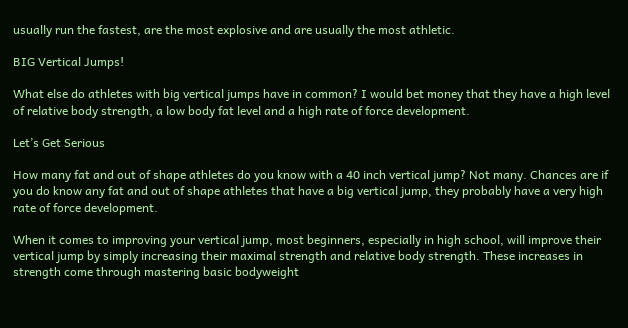usually run the fastest, are the most explosive and are usually the most athletic.

BIG Vertical Jumps!

What else do athletes with big vertical jumps have in common? I would bet money that they have a high level of relative body strength, a low body fat level and a high rate of force development.

Let’s Get Serious

How many fat and out of shape athletes do you know with a 40 inch vertical jump? Not many. Chances are if you do know any fat and out of shape athletes that have a big vertical jump, they probably have a very high rate of force development.

When it comes to improving your vertical jump, most beginners, especially in high school, will improve their vertical jump by simply increasing their maximal strength and relative body strength. These increases in strength come through mastering basic bodyweight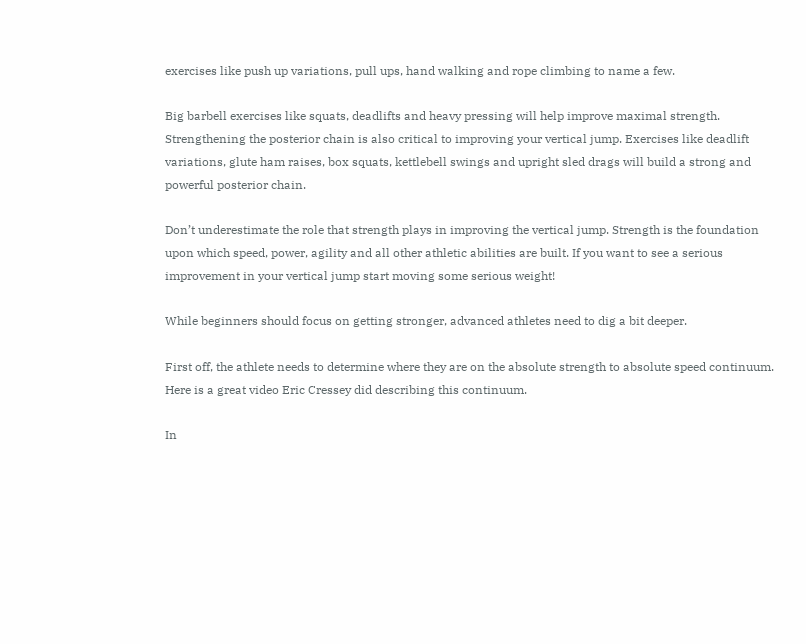exercises like push up variations, pull ups, hand walking and rope climbing to name a few.

Big barbell exercises like squats, deadlifts and heavy pressing will help improve maximal strength. Strengthening the posterior chain is also critical to improving your vertical jump. Exercises like deadlift variations, glute ham raises, box squats, kettlebell swings and upright sled drags will build a strong and powerful posterior chain.

Don’t underestimate the role that strength plays in improving the vertical jump. Strength is the foundation upon which speed, power, agility and all other athletic abilities are built. If you want to see a serious improvement in your vertical jump start moving some serious weight!

While beginners should focus on getting stronger, advanced athletes need to dig a bit deeper.

First off, the athlete needs to determine where they are on the absolute strength to absolute speed continuum. Here is a great video Eric Cressey did describing this continuum.

In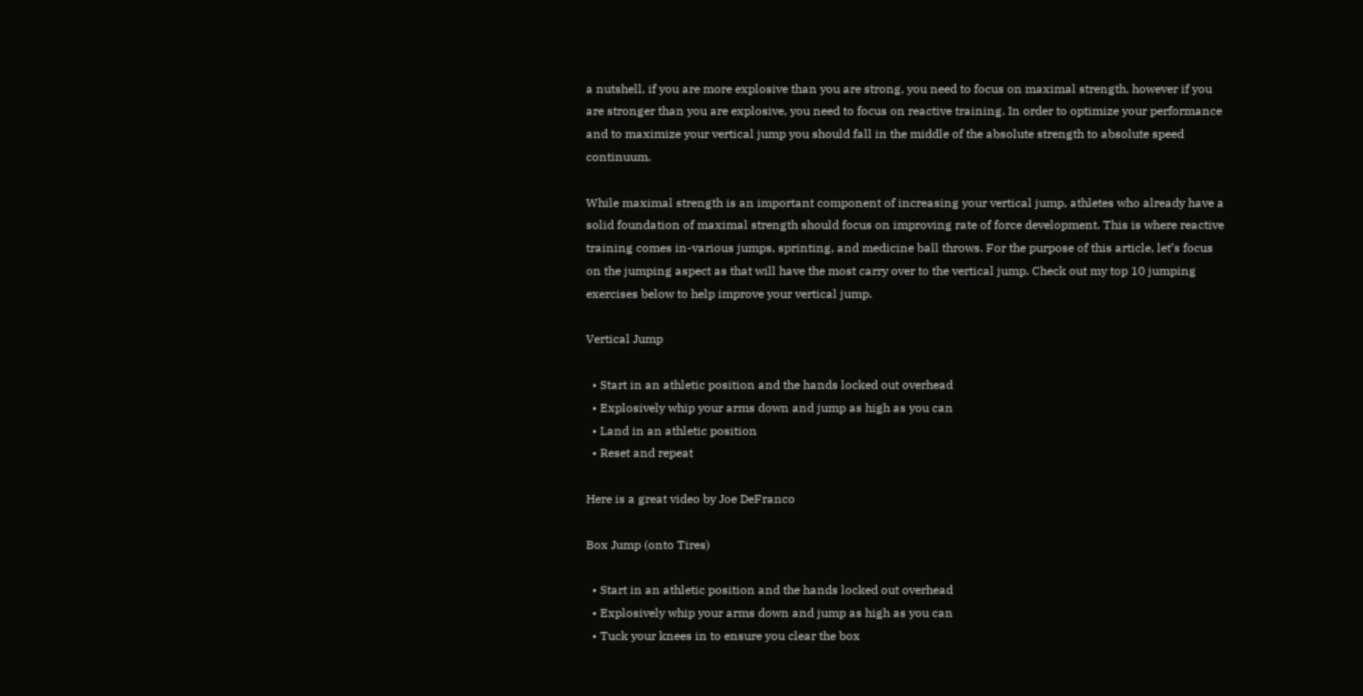a nutshell, if you are more explosive than you are strong, you need to focus on maximal strength, however if you are stronger than you are explosive, you need to focus on reactive training. In order to optimize your performance and to maximize your vertical jump you should fall in the middle of the absolute strength to absolute speed continuum.

While maximal strength is an important component of increasing your vertical jump, athletes who already have a solid foundation of maximal strength should focus on improving rate of force development. This is where reactive training comes in-various jumps, sprinting, and medicine ball throws. For the purpose of this article, let’s focus on the jumping aspect as that will have the most carry over to the vertical jump. Check out my top 10 jumping exercises below to help improve your vertical jump.

Vertical Jump

  • Start in an athletic position and the hands locked out overhead
  • Explosively whip your arms down and jump as high as you can
  • Land in an athletic position
  • Reset and repeat

Here is a great video by Joe DeFranco

Box Jump (onto Tires)

  • Start in an athletic position and the hands locked out overhead
  • Explosively whip your arms down and jump as high as you can
  • Tuck your knees in to ensure you clear the box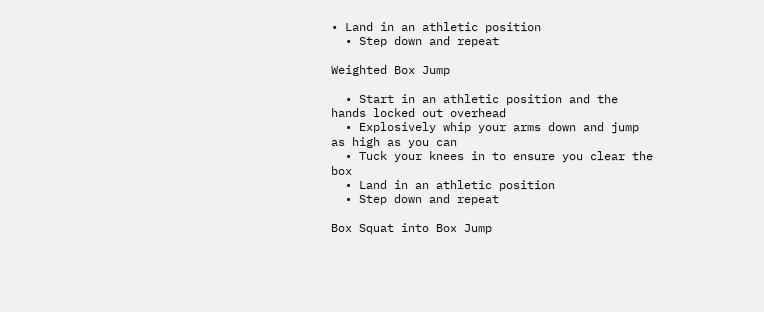• Land in an athletic position
  • Step down and repeat

Weighted Box Jump

  • Start in an athletic position and the hands locked out overhead
  • Explosively whip your arms down and jump as high as you can
  • Tuck your knees in to ensure you clear the box
  • Land in an athletic position
  • Step down and repeat

Box Squat into Box Jump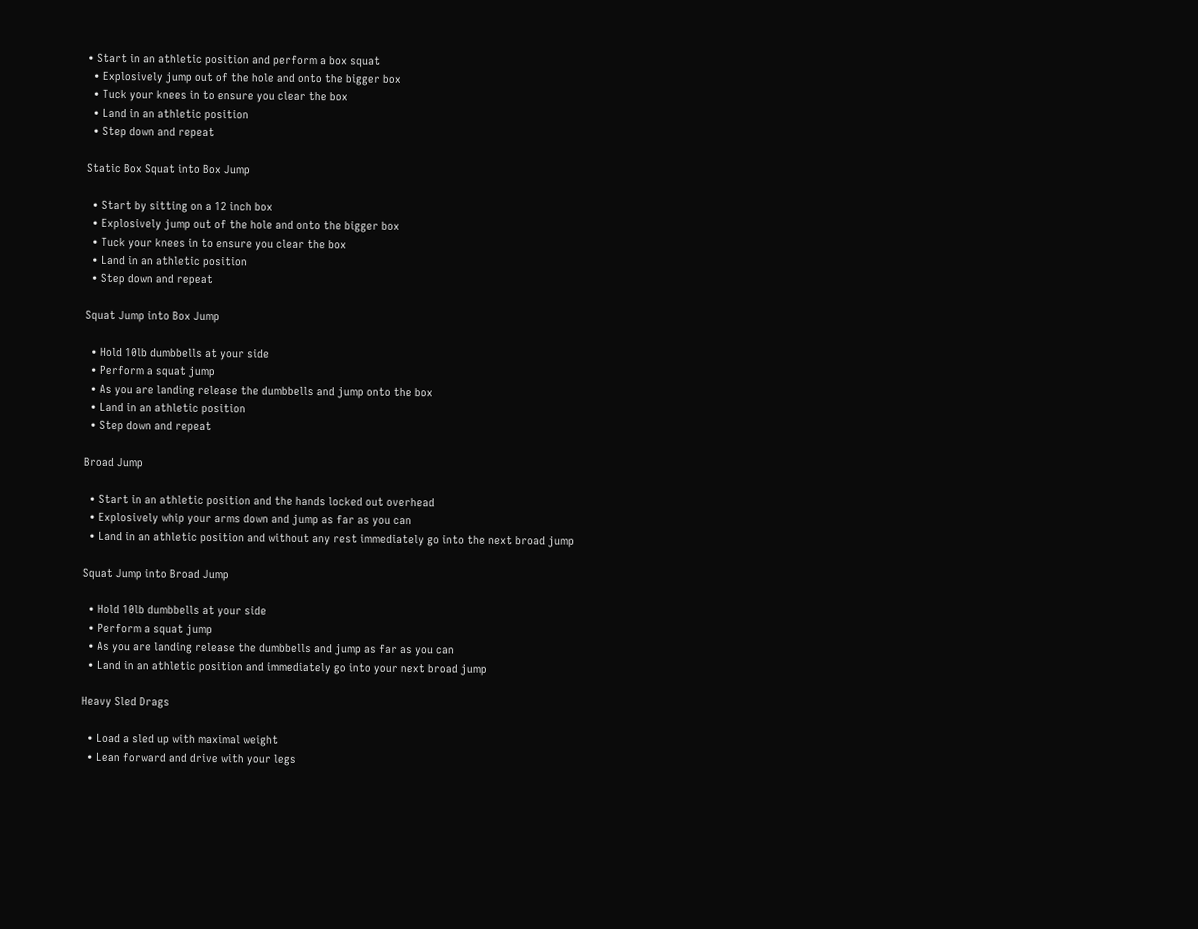• Start in an athletic position and perform a box squat
  • Explosively jump out of the hole and onto the bigger box
  • Tuck your knees in to ensure you clear the box
  • Land in an athletic position
  • Step down and repeat

Static Box Squat into Box Jump

  • Start by sitting on a 12 inch box
  • Explosively jump out of the hole and onto the bigger box
  • Tuck your knees in to ensure you clear the box
  • Land in an athletic position
  • Step down and repeat

Squat Jump into Box Jump

  • Hold 10lb dumbbells at your side
  • Perform a squat jump
  • As you are landing release the dumbbells and jump onto the box
  • Land in an athletic position
  • Step down and repeat

Broad Jump

  • Start in an athletic position and the hands locked out overhead
  • Explosively whip your arms down and jump as far as you can
  • Land in an athletic position and without any rest immediately go into the next broad jump

Squat Jump into Broad Jump

  • Hold 10lb dumbbells at your side
  • Perform a squat jump
  • As you are landing release the dumbbells and jump as far as you can
  • Land in an athletic position and immediately go into your next broad jump

Heavy Sled Drags

  • Load a sled up with maximal weight
  • Lean forward and drive with your legs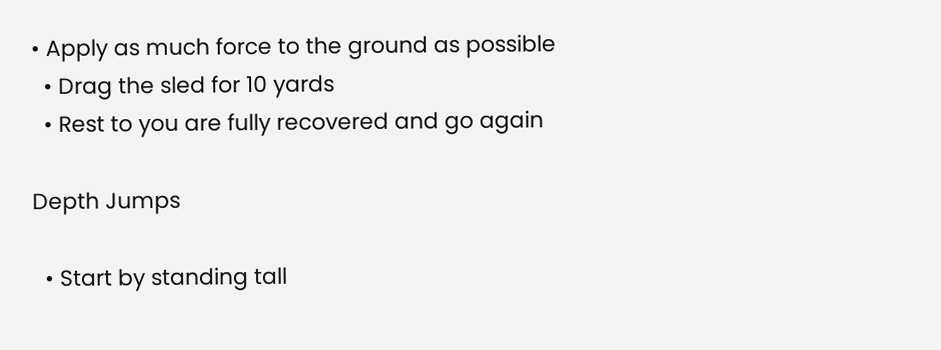• Apply as much force to the ground as possible
  • Drag the sled for 10 yards
  • Rest to you are fully recovered and go again

Depth Jumps

  • Start by standing tall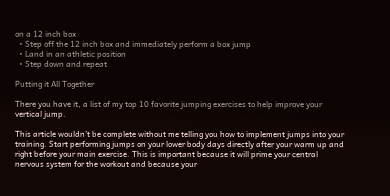on a 12 inch box
  • Step off the 12 inch box and immediately perform a box jump
  • Land in an athletic position
  • Step down and repeat

Putting it All Together

There you have it, a list of my top 10 favorite jumping exercises to help improve your vertical jump.

This article wouldn’t be complete without me telling you how to implement jumps into your training. Start performing jumps on your lower body days directly after your warm up and right before your main exercise. This is important because it will prime your central nervous system for the workout and because your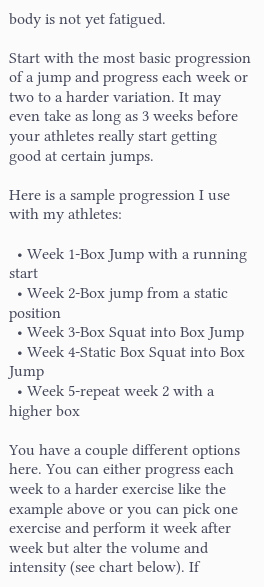body is not yet fatigued.

Start with the most basic progression of a jump and progress each week or two to a harder variation. It may even take as long as 3 weeks before your athletes really start getting good at certain jumps.

Here is a sample progression I use with my athletes:

  • Week 1-Box Jump with a running start
  • Week 2-Box jump from a static position
  • Week 3-Box Squat into Box Jump
  • Week 4-Static Box Squat into Box Jump
  • Week 5-repeat week 2 with a higher box

You have a couple different options here. You can either progress each week to a harder exercise like the example above or you can pick one exercise and perform it week after week but alter the volume and intensity (see chart below). If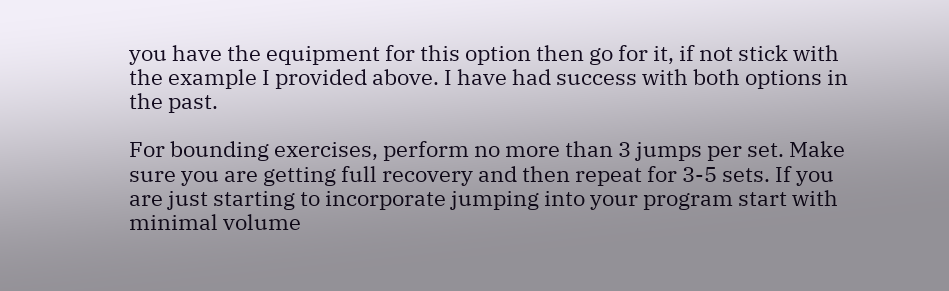you have the equipment for this option then go for it, if not stick with the example I provided above. I have had success with both options in the past.

For bounding exercises, perform no more than 3 jumps per set. Make sure you are getting full recovery and then repeat for 3-5 sets. If you are just starting to incorporate jumping into your program start with minimal volume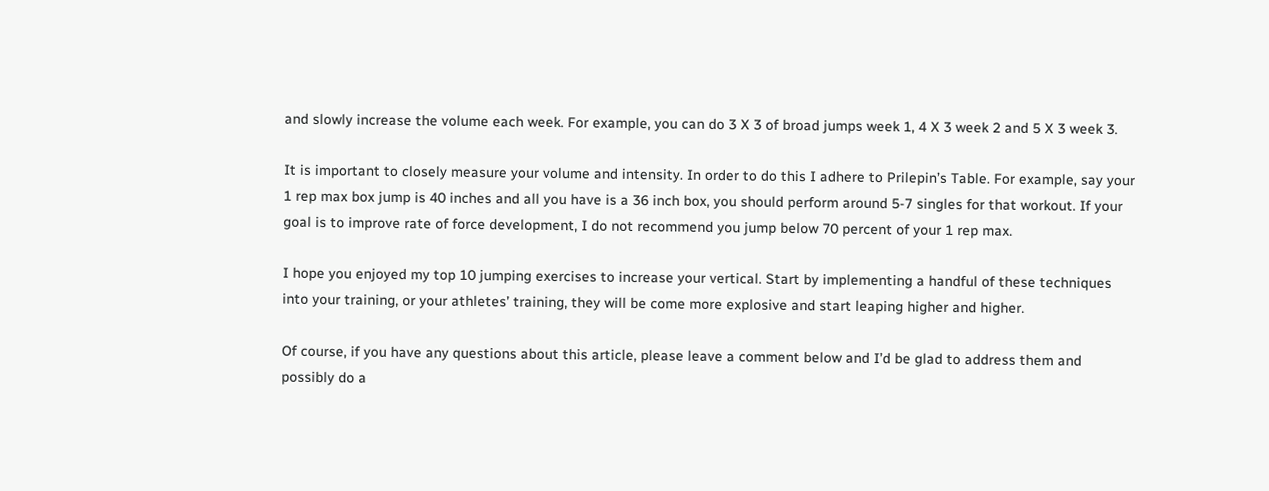and slowly increase the volume each week. For example, you can do 3 X 3 of broad jumps week 1, 4 X 3 week 2 and 5 X 3 week 3.

It is important to closely measure your volume and intensity. In order to do this I adhere to Prilepin’s Table. For example, say your 1 rep max box jump is 40 inches and all you have is a 36 inch box, you should perform around 5-7 singles for that workout. If your goal is to improve rate of force development, I do not recommend you jump below 70 percent of your 1 rep max.

I hope you enjoyed my top 10 jumping exercises to increase your vertical. Start by implementing a handful of these techniques into your training, or your athletes’ training, they will be come more explosive and start leaping higher and higher.

Of course, if you have any questions about this article, please leave a comment below and I’d be glad to address them and possibly do a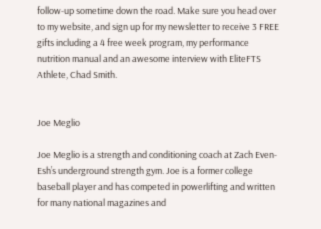follow-up sometime down the road. Make sure you head over to my website, and sign up for my newsletter to receive 3 FREE gifts including a 4 free week program, my performance nutrition manual and an awesome interview with EliteFTS Athlete, Chad Smith.


Joe Meglio

Joe Meglio is a strength and conditioning coach at Zach Even-Esh’s underground strength gym. Joe is a former college baseball player and has competed in powerlifting and written for many national magazines and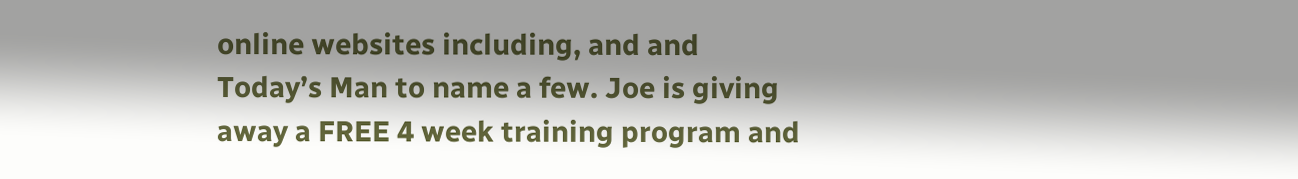online websites including, and and Today’s Man to name a few. Joe is giving away a FREE 4 week training program and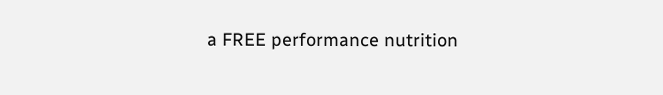a FREE performance nutrition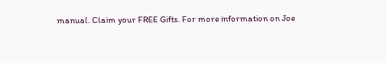manual. Claim your FREE Gifts. For more information on Joe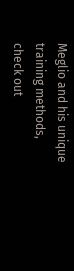Meglio and his unique training methods, check out